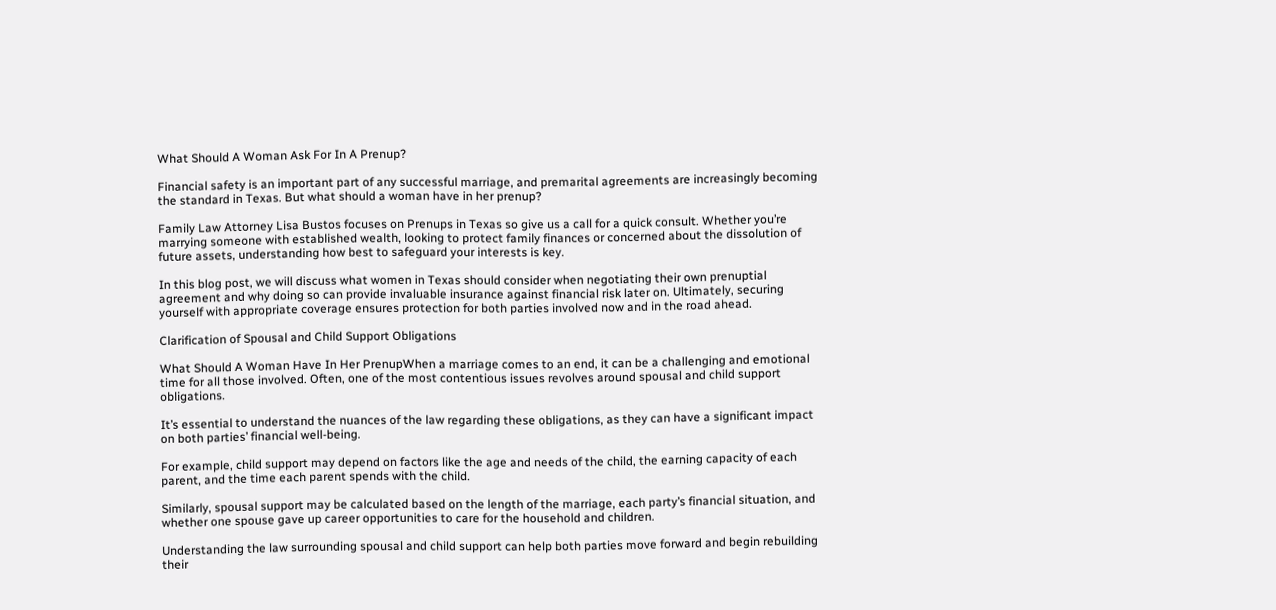What Should A Woman Ask For In A Prenup?

Financial safety is an important part of any successful marriage, and premarital agreements are increasingly becoming the standard in Texas. But what should a woman have in her prenup?

Family Law Attorney Lisa Bustos focuses on Prenups in Texas so give us a call for a quick consult. Whether you’re marrying someone with established wealth, looking to protect family finances or concerned about the dissolution of future assets, understanding how best to safeguard your interests is key.

In this blog post, we will discuss what women in Texas should consider when negotiating their own prenuptial agreement and why doing so can provide invaluable insurance against financial risk later on. Ultimately, securing yourself with appropriate coverage ensures protection for both parties involved now and in the road ahead.

Clarification of Spousal and Child Support Obligations

What Should A Woman Have In Her PrenupWhen a marriage comes to an end, it can be a challenging and emotional time for all those involved. Often, one of the most contentious issues revolves around spousal and child support obligations.

It’s essential to understand the nuances of the law regarding these obligations, as they can have a significant impact on both parties’ financial well-being.

For example, child support may depend on factors like the age and needs of the child, the earning capacity of each parent, and the time each parent spends with the child.

Similarly, spousal support may be calculated based on the length of the marriage, each party’s financial situation, and whether one spouse gave up career opportunities to care for the household and children.

Understanding the law surrounding spousal and child support can help both parties move forward and begin rebuilding their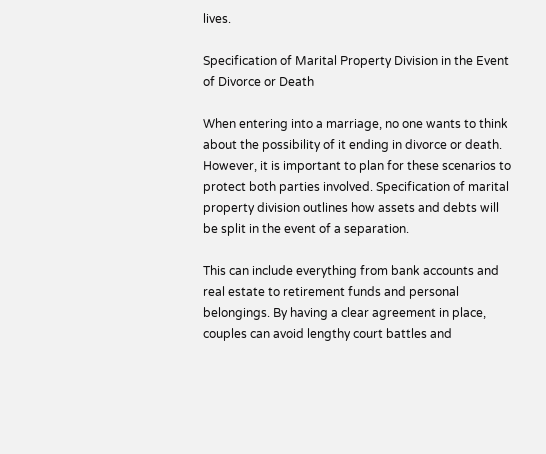lives.

Specification of Marital Property Division in the Event of Divorce or Death

When entering into a marriage, no one wants to think about the possibility of it ending in divorce or death. However, it is important to plan for these scenarios to protect both parties involved. Specification of marital property division outlines how assets and debts will be split in the event of a separation.

This can include everything from bank accounts and real estate to retirement funds and personal belongings. By having a clear agreement in place, couples can avoid lengthy court battles and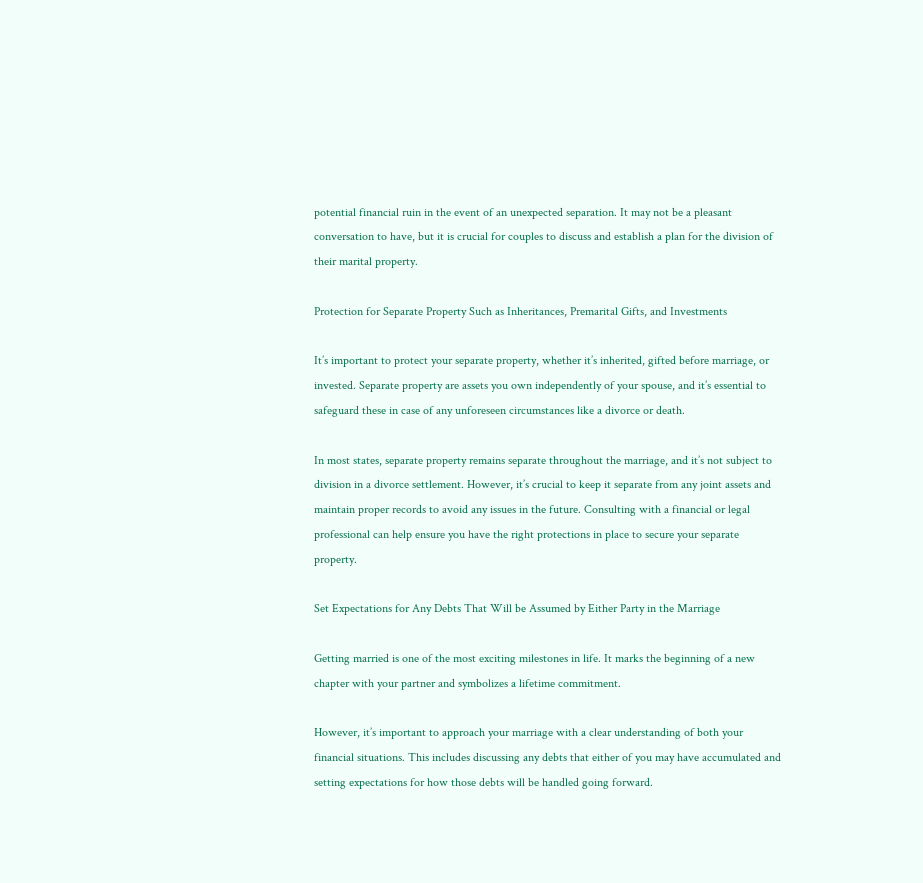potential financial ruin in the event of an unexpected separation. It may not be a pleasant conversation to have, but it is crucial for couples to discuss and establish a plan for the division of their marital property.

Protection for Separate Property Such as Inheritances, Premarital Gifts, and Investments

It’s important to protect your separate property, whether it’s inherited, gifted before marriage, or invested. Separate property are assets you own independently of your spouse, and it’s essential to safeguard these in case of any unforeseen circumstances like a divorce or death.

In most states, separate property remains separate throughout the marriage, and it’s not subject to division in a divorce settlement. However, it’s crucial to keep it separate from any joint assets and maintain proper records to avoid any issues in the future. Consulting with a financial or legal professional can help ensure you have the right protections in place to secure your separate property.

Set Expectations for Any Debts That Will be Assumed by Either Party in the Marriage

Getting married is one of the most exciting milestones in life. It marks the beginning of a new chapter with your partner and symbolizes a lifetime commitment.

However, it’s important to approach your marriage with a clear understanding of both your financial situations. This includes discussing any debts that either of you may have accumulated and setting expectations for how those debts will be handled going forward.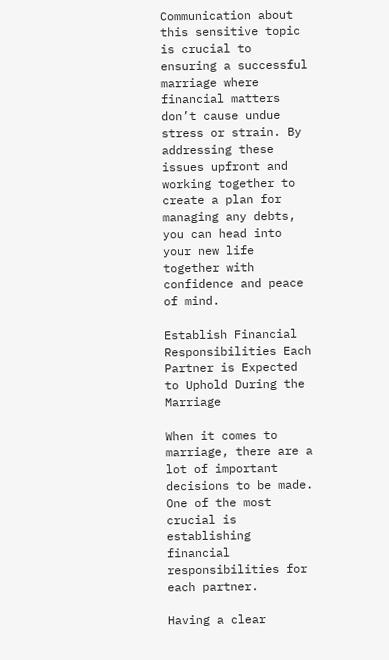Communication about this sensitive topic is crucial to ensuring a successful marriage where financial matters don’t cause undue stress or strain. By addressing these issues upfront and working together to create a plan for managing any debts, you can head into your new life together with confidence and peace of mind.

Establish Financial Responsibilities Each Partner is Expected to Uphold During the Marriage

When it comes to marriage, there are a lot of important decisions to be made. One of the most crucial is establishing financial responsibilities for each partner.

Having a clear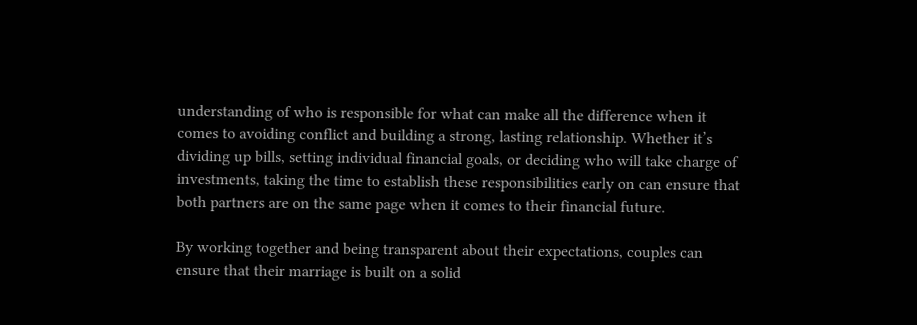understanding of who is responsible for what can make all the difference when it comes to avoiding conflict and building a strong, lasting relationship. Whether it’s dividing up bills, setting individual financial goals, or deciding who will take charge of investments, taking the time to establish these responsibilities early on can ensure that both partners are on the same page when it comes to their financial future.

By working together and being transparent about their expectations, couples can ensure that their marriage is built on a solid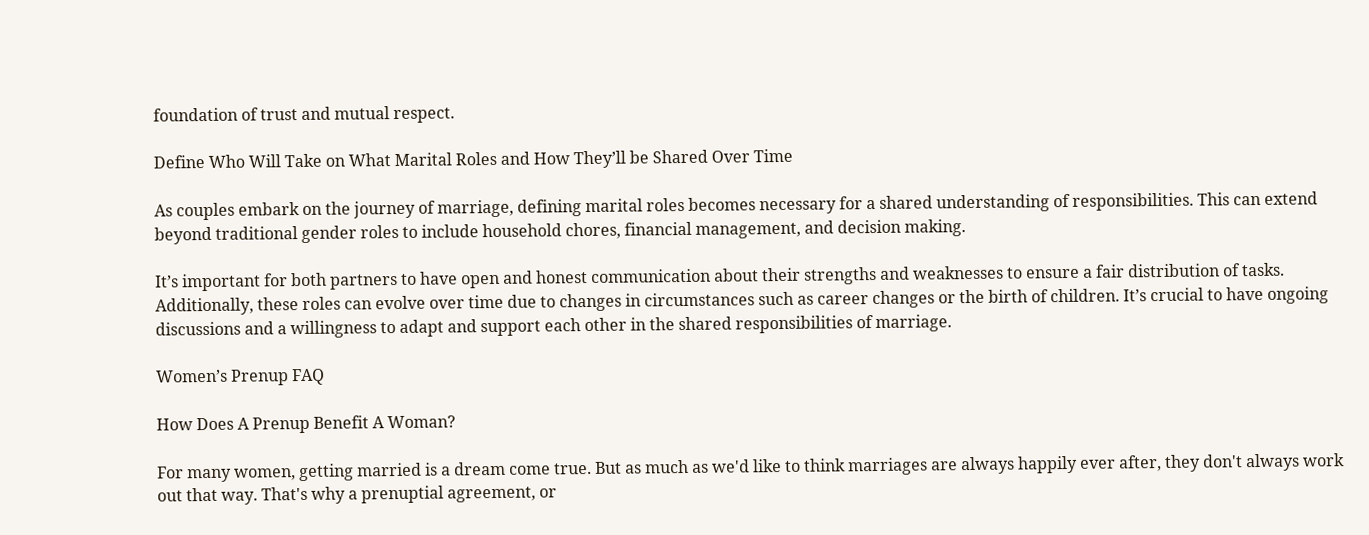foundation of trust and mutual respect.

Define Who Will Take on What Marital Roles and How They’ll be Shared Over Time

As couples embark on the journey of marriage, defining marital roles becomes necessary for a shared understanding of responsibilities. This can extend beyond traditional gender roles to include household chores, financial management, and decision making.

It’s important for both partners to have open and honest communication about their strengths and weaknesses to ensure a fair distribution of tasks. Additionally, these roles can evolve over time due to changes in circumstances such as career changes or the birth of children. It’s crucial to have ongoing discussions and a willingness to adapt and support each other in the shared responsibilities of marriage.

Women’s Prenup FAQ

How Does A Prenup Benefit A Woman?

For many women, getting married is a dream come true. But as much as we'd like to think marriages are always happily ever after, they don't always work out that way. That's why a prenuptial agreement, or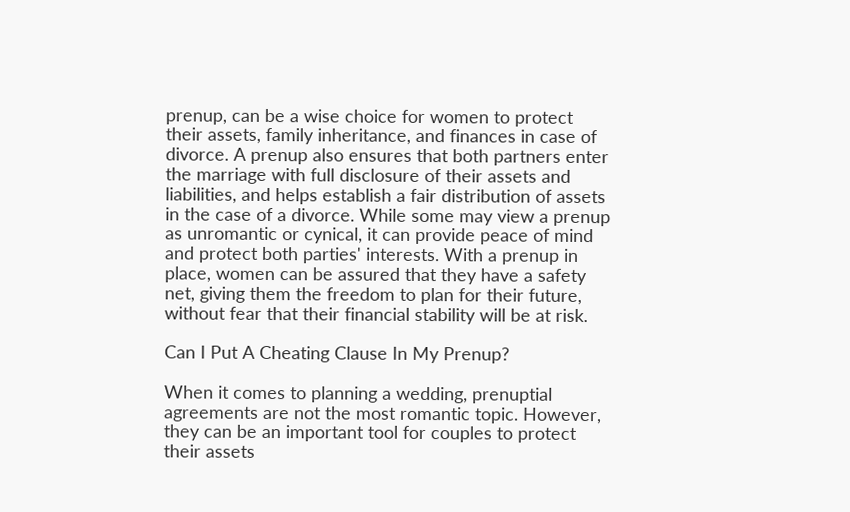prenup, can be a wise choice for women to protect their assets, family inheritance, and finances in case of divorce. A prenup also ensures that both partners enter the marriage with full disclosure of their assets and liabilities, and helps establish a fair distribution of assets in the case of a divorce. While some may view a prenup as unromantic or cynical, it can provide peace of mind and protect both parties' interests. With a prenup in place, women can be assured that they have a safety net, giving them the freedom to plan for their future, without fear that their financial stability will be at risk.

Can I Put A Cheating Clause In My Prenup?

When it comes to planning a wedding, prenuptial agreements are not the most romantic topic. However, they can be an important tool for couples to protect their assets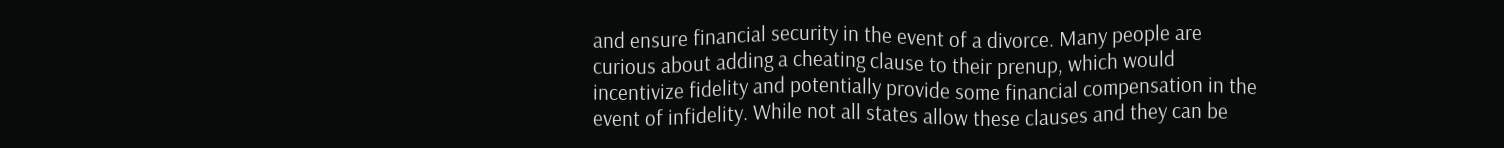and ensure financial security in the event of a divorce. Many people are curious about adding a cheating clause to their prenup, which would incentivize fidelity and potentially provide some financial compensation in the event of infidelity. While not all states allow these clauses and they can be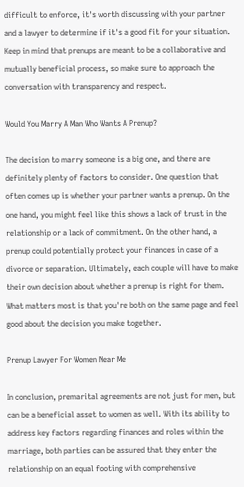difficult to enforce, it's worth discussing with your partner and a lawyer to determine if it's a good fit for your situation. Keep in mind that prenups are meant to be a collaborative and mutually beneficial process, so make sure to approach the conversation with transparency and respect.

Would You Marry A Man Who Wants A Prenup?

The decision to marry someone is a big one, and there are definitely plenty of factors to consider. One question that often comes up is whether your partner wants a prenup. On the one hand, you might feel like this shows a lack of trust in the relationship or a lack of commitment. On the other hand, a prenup could potentially protect your finances in case of a divorce or separation. Ultimately, each couple will have to make their own decision about whether a prenup is right for them. What matters most is that you're both on the same page and feel good about the decision you make together.

Prenup Lawyer For Women Near Me

In conclusion, premarital agreements are not just for men, but can be a beneficial asset to women as well. With its ability to address key factors regarding finances and roles within the marriage, both parties can be assured that they enter the relationship on an equal footing with comprehensive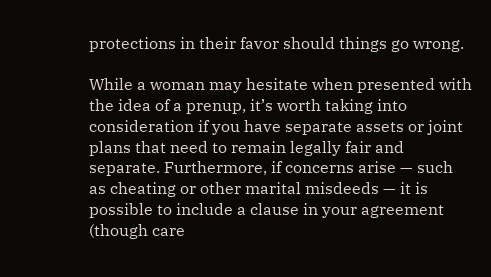protections in their favor should things go wrong.

While a woman may hesitate when presented with the idea of a prenup, it’s worth taking into consideration if you have separate assets or joint plans that need to remain legally fair and separate. Furthermore, if concerns arise — such as cheating or other marital misdeeds — it is possible to include a clause in your agreement (though care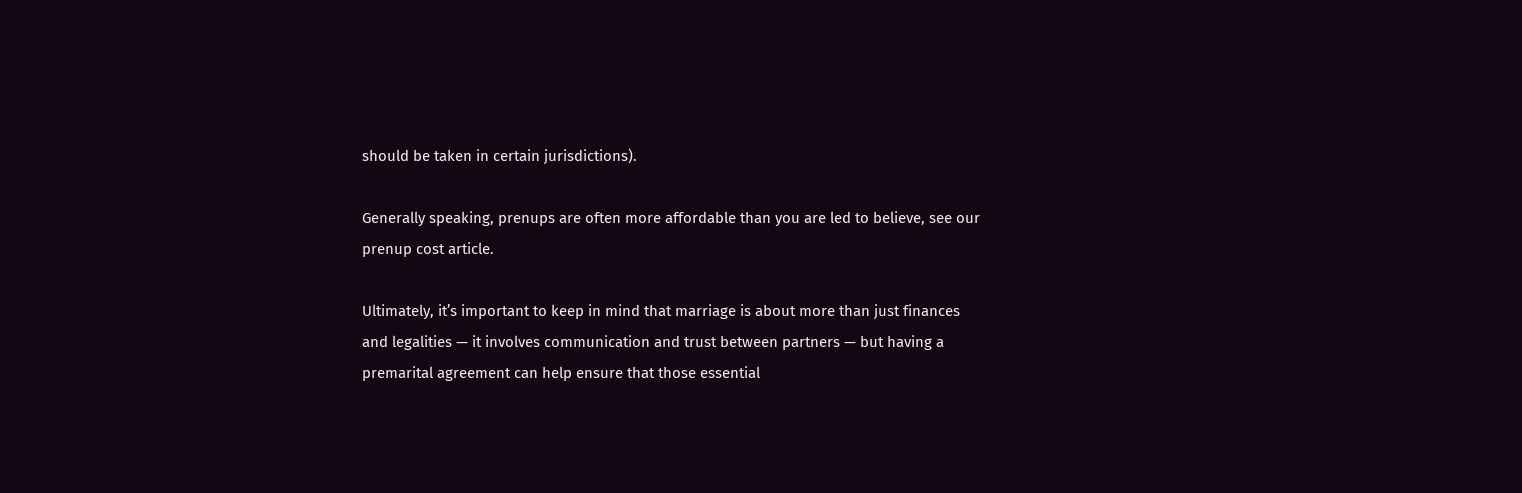should be taken in certain jurisdictions).

Generally speaking, prenups are often more affordable than you are led to believe, see our prenup cost article.

Ultimately, it’s important to keep in mind that marriage is about more than just finances and legalities — it involves communication and trust between partners — but having a premarital agreement can help ensure that those essential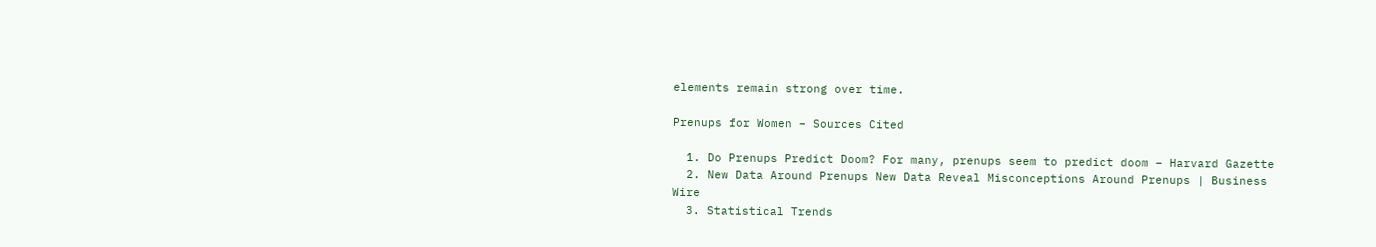elements remain strong over time.

Prenups for Women – Sources Cited

  1. Do Prenups Predict Doom? For many, prenups seem to predict doom – Harvard Gazette
  2. New Data Around Prenups New Data Reveal Misconceptions Around Prenups | Business Wire
  3. Statistical Trends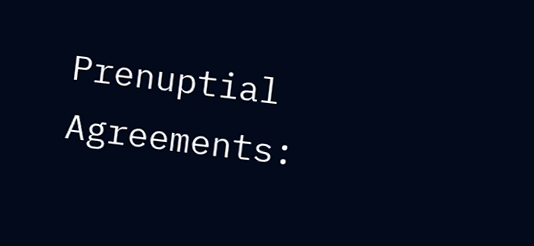Prenuptial Agreements: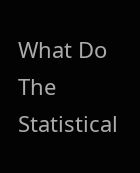What Do The Statistical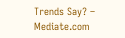Trends Say? – Mediate.com